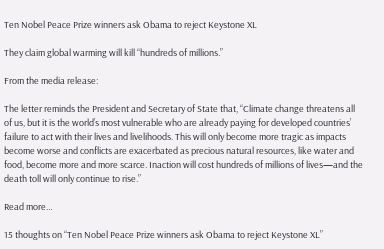Ten Nobel Peace Prize winners ask Obama to reject Keystone XL

They claim global warming will kill “hundreds of millions.”

From the media release:

The letter reminds the President and Secretary of State that, “Climate change threatens all of us, but it is the world’s most vulnerable who are already paying for developed countries’ failure to act with their lives and livelihoods. This will only become more tragic as impacts become worse and conflicts are exacerbated as precious natural resources, like water and food, become more and more scarce. Inaction will cost hundreds of millions of lives—and the death toll will only continue to rise.”

Read more…

15 thoughts on “Ten Nobel Peace Prize winners ask Obama to reject Keystone XL”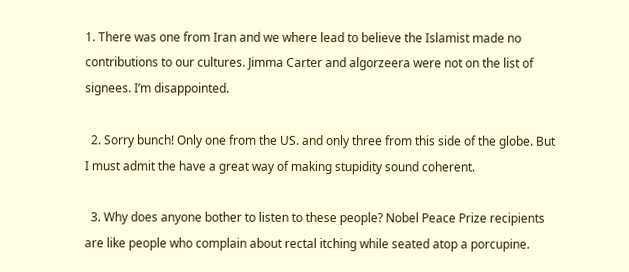1. There was one from Iran and we where lead to believe the Islamist made no contributions to our cultures. Jimma Carter and algorzeera were not on the list of signees. I’m disappointed.

  2. Sorry bunch! Only one from the US. and only three from this side of the globe. But I must admit the have a great way of making stupidity sound coherent.

  3. Why does anyone bother to listen to these people? Nobel Peace Prize recipients are like people who complain about rectal itching while seated atop a porcupine.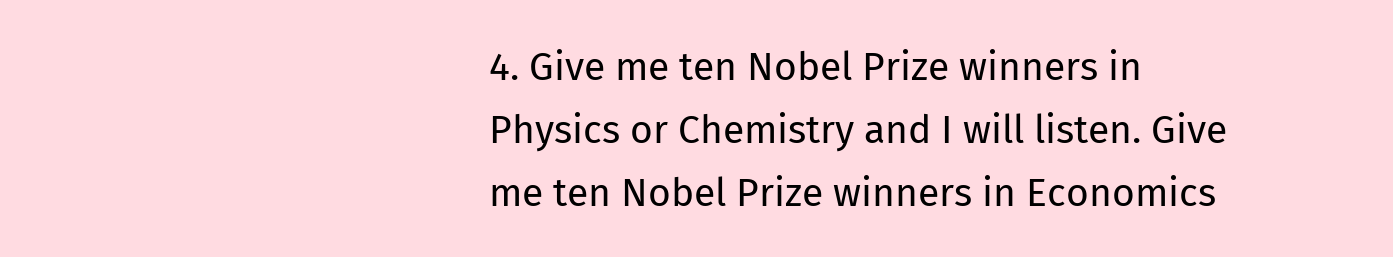4. Give me ten Nobel Prize winners in Physics or Chemistry and I will listen. Give me ten Nobel Prize winners in Economics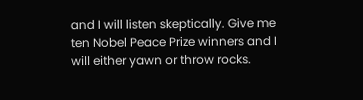and I will listen skeptically. Give me ten Nobel Peace Prize winners and I will either yawn or throw rocks.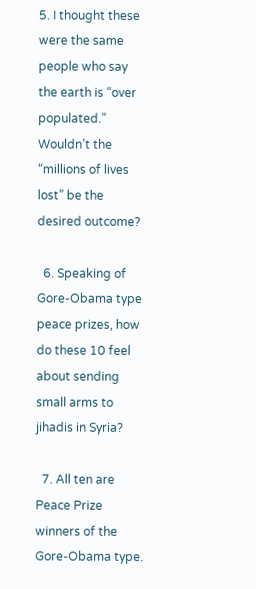5. I thought these were the same people who say the earth is “over populated.” Wouldn’t the “millions of lives lost” be the desired outcome?

  6. Speaking of Gore-Obama type peace prizes, how do these 10 feel about sending small arms to jihadis in Syria?

  7. All ten are Peace Prize winners of the Gore-Obama type.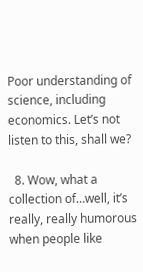Poor understanding of science, including economics. Let’s not listen to this, shall we?

  8. Wow, what a collection of…well, it’s really, really humorous when people like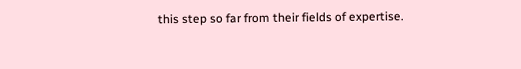this step so far from their fields of expertise.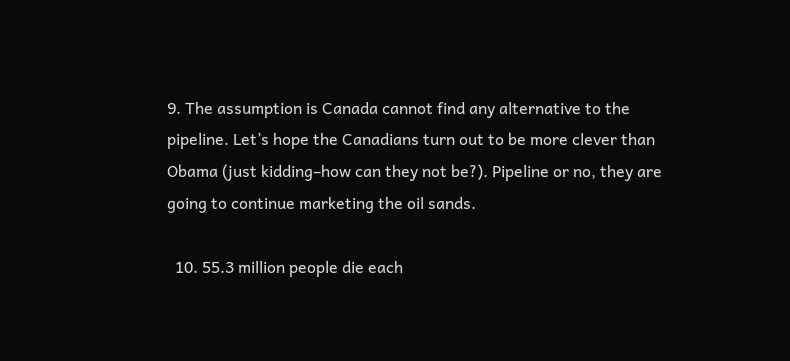9. The assumption is Canada cannot find any alternative to the pipeline. Let’s hope the Canadians turn out to be more clever than Obama (just kidding–how can they not be?). Pipeline or no, they are going to continue marketing the oil sands.

  10. 55.3 million people die each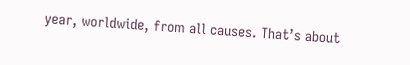year, worldwide, from all causes. That’s about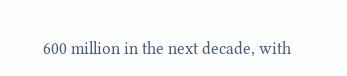600 million in the next decade, with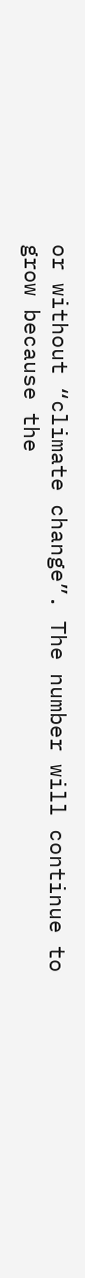or without “climate change”. The number will continue to grow because the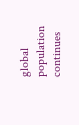global population continues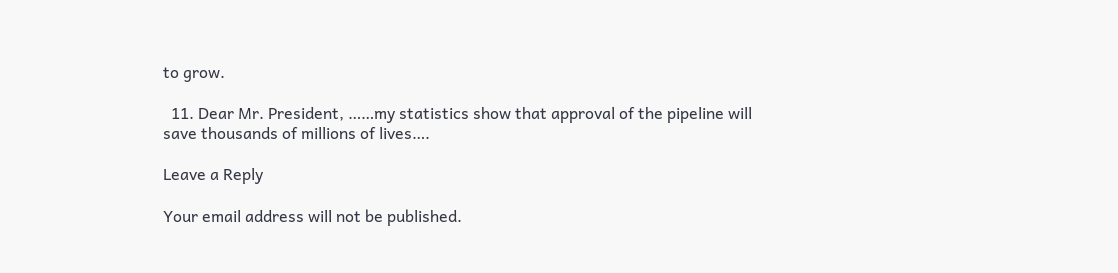to grow.

  11. Dear Mr. President, ……my statistics show that approval of the pipeline will save thousands of millions of lives….

Leave a Reply

Your email address will not be published.